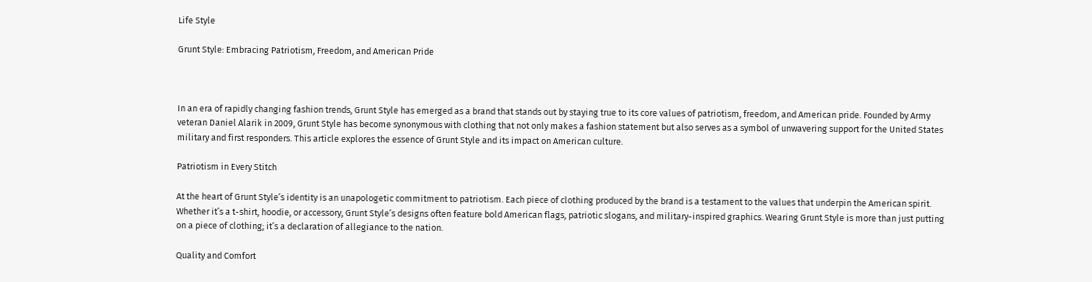Life Style

Grunt Style: Embracing Patriotism, Freedom, and American Pride



In an era of rapidly changing fashion trends, Grunt Style has emerged as a brand that stands out by staying true to its core values of patriotism, freedom, and American pride. Founded by Army veteran Daniel Alarik in 2009, Grunt Style has become synonymous with clothing that not only makes a fashion statement but also serves as a symbol of unwavering support for the United States military and first responders. This article explores the essence of Grunt Style and its impact on American culture.

Patriotism in Every Stitch

At the heart of Grunt Style’s identity is an unapologetic commitment to patriotism. Each piece of clothing produced by the brand is a testament to the values that underpin the American spirit. Whether it’s a t-shirt, hoodie, or accessory, Grunt Style’s designs often feature bold American flags, patriotic slogans, and military-inspired graphics. Wearing Grunt Style is more than just putting on a piece of clothing; it’s a declaration of allegiance to the nation.

Quality and Comfort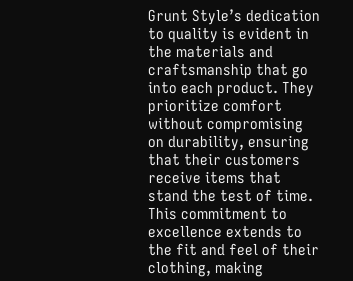Grunt Style’s dedication to quality is evident in the materials and craftsmanship that go into each product. They prioritize comfort without compromising on durability, ensuring that their customers receive items that stand the test of time. This commitment to excellence extends to the fit and feel of their clothing, making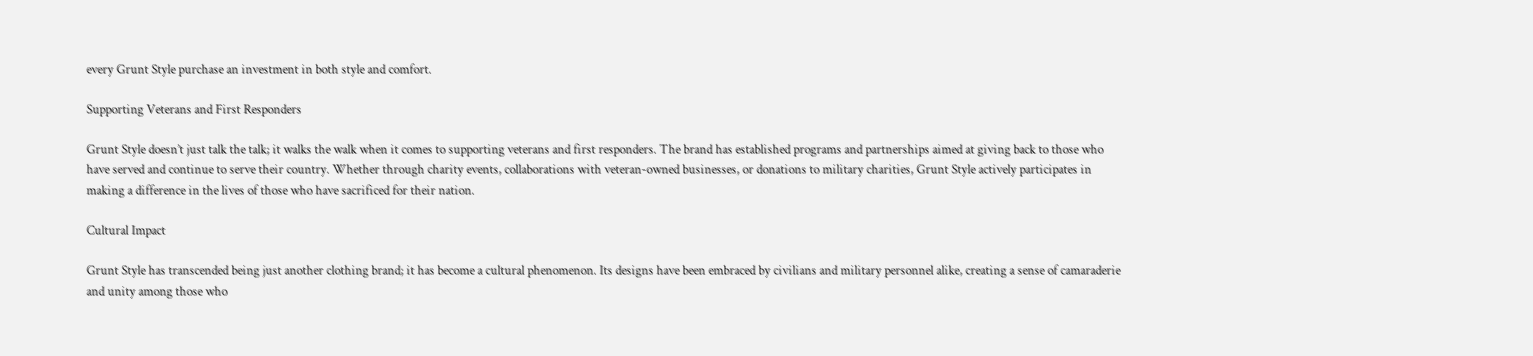every Grunt Style purchase an investment in both style and comfort.

Supporting Veterans and First Responders

Grunt Style doesn’t just talk the talk; it walks the walk when it comes to supporting veterans and first responders. The brand has established programs and partnerships aimed at giving back to those who have served and continue to serve their country. Whether through charity events, collaborations with veteran-owned businesses, or donations to military charities, Grunt Style actively participates in making a difference in the lives of those who have sacrificed for their nation.

Cultural Impact

Grunt Style has transcended being just another clothing brand; it has become a cultural phenomenon. Its designs have been embraced by civilians and military personnel alike, creating a sense of camaraderie and unity among those who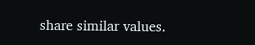share similar values.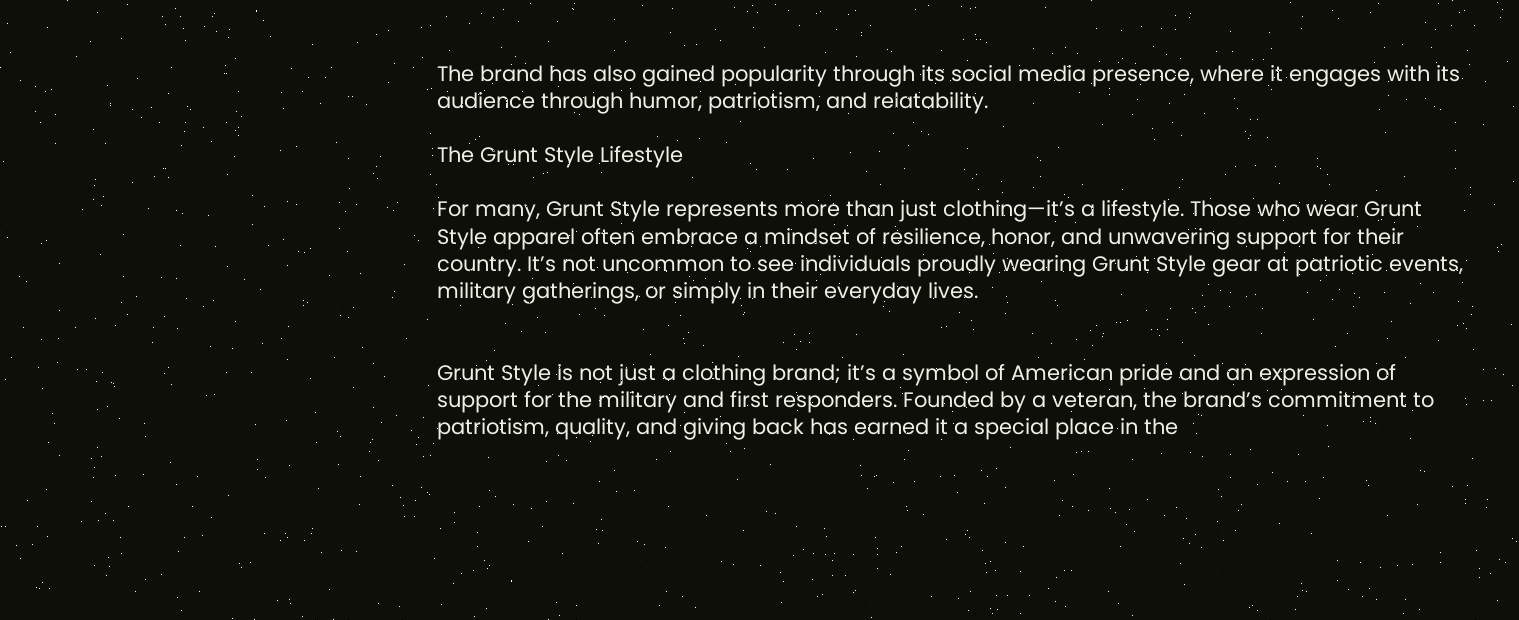The brand has also gained popularity through its social media presence, where it engages with its audience through humor, patriotism, and relatability.

The Grunt Style Lifestyle

For many, Grunt Style represents more than just clothing—it’s a lifestyle. Those who wear Grunt Style apparel often embrace a mindset of resilience, honor, and unwavering support for their country. It’s not uncommon to see individuals proudly wearing Grunt Style gear at patriotic events, military gatherings, or simply in their everyday lives.


Grunt Style is not just a clothing brand; it’s a symbol of American pride and an expression of support for the military and first responders. Founded by a veteran, the brand’s commitment to patriotism, quality, and giving back has earned it a special place in the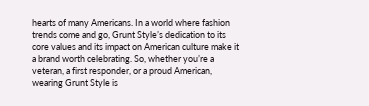hearts of many Americans. In a world where fashion trends come and go, Grunt Style’s dedication to its core values and its impact on American culture make it a brand worth celebrating. So, whether you’re a veteran, a first responder, or a proud American, wearing Grunt Style is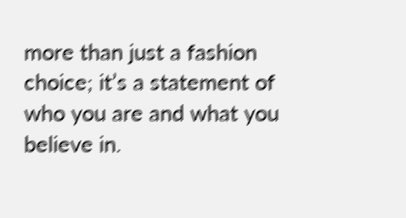more than just a fashion choice; it’s a statement of who you are and what you believe in.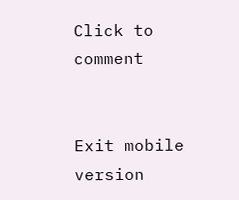Click to comment


Exit mobile version